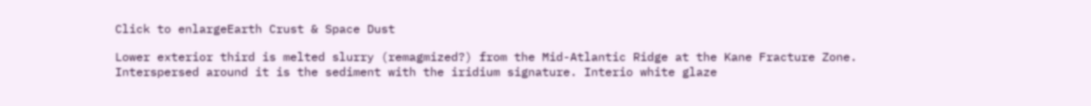Click to enlargeEarth Crust & Space Dust

Lower exterior third is melted slurry (remagmized?) from the Mid-Atlantic Ridge at the Kane Fracture Zone. Interspersed around it is the sediment with the iridium signature. Interio white glaze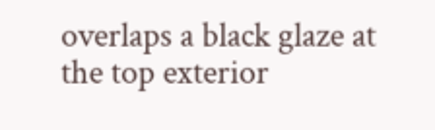overlaps a black glaze at the top exterior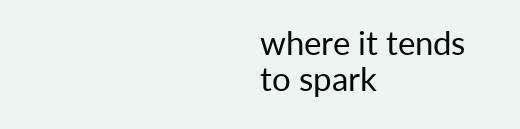where it tends to spark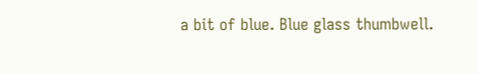a bit of blue. Blue glass thumbwell.